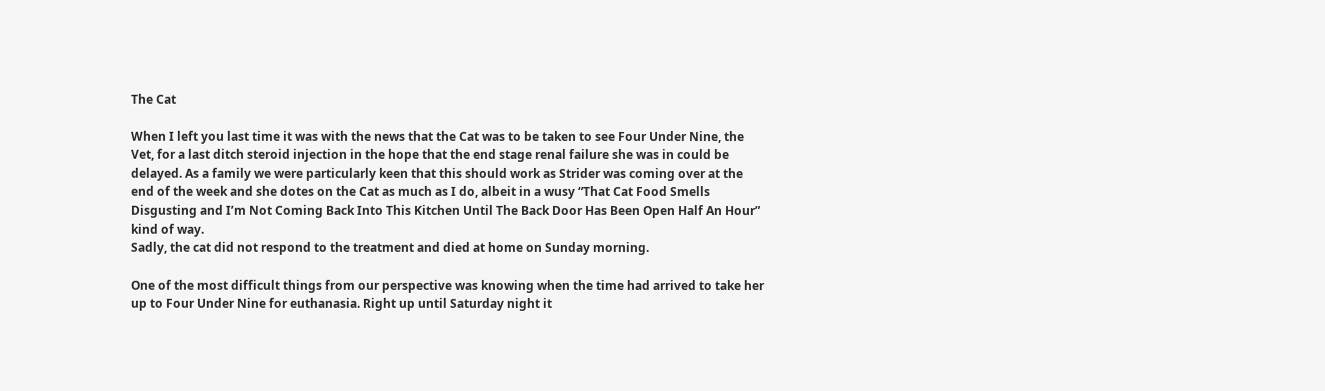The Cat

When I left you last time it was with the news that the Cat was to be taken to see Four Under Nine, the Vet, for a last ditch steroid injection in the hope that the end stage renal failure she was in could be delayed. As a family we were particularly keen that this should work as Strider was coming over at the end of the week and she dotes on the Cat as much as I do, albeit in a wusy “That Cat Food Smells Disgusting and I’m Not Coming Back Into This Kitchen Until The Back Door Has Been Open Half An Hour” kind of way.
Sadly, the cat did not respond to the treatment and died at home on Sunday morning.

One of the most difficult things from our perspective was knowing when the time had arrived to take her up to Four Under Nine for euthanasia. Right up until Saturday night it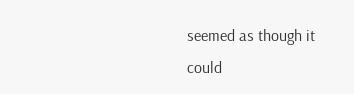seemed as though it could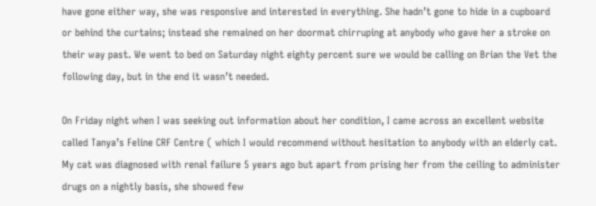have gone either way, she was responsive and interested in everything. She hadn’t gone to hide in a cupboard or behind the curtains; instead she remained on her doormat chirruping at anybody who gave her a stroke on their way past. We went to bed on Saturday night eighty percent sure we would be calling on Brian the Vet the following day, but in the end it wasn’t needed.

On Friday night when I was seeking out information about her condition, I came across an excellent website called Tanya’s Feline CRF Centre ( which I would recommend without hesitation to anybody with an elderly cat. My cat was diagnosed with renal failure 5 years ago but apart from prising her from the ceiling to administer drugs on a nightly basis, she showed few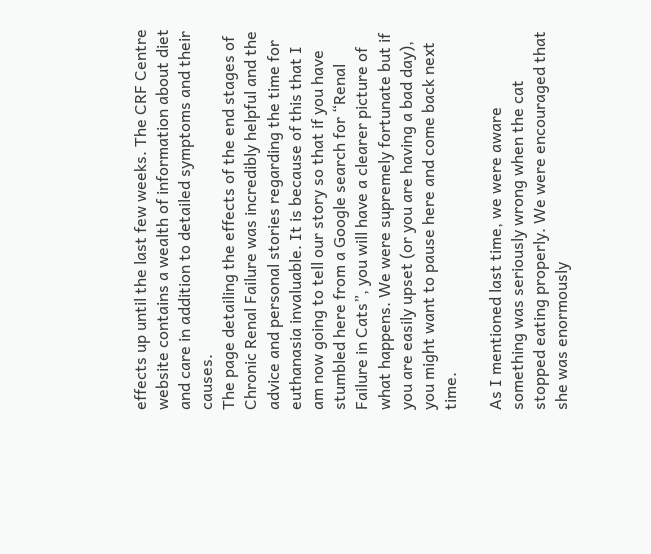effects up until the last few weeks. The CRF Centre website contains a wealth of information about diet and care in addition to detailed symptoms and their causes.
The page detailing the effects of the end stages of Chronic Renal Failure was incredibly helpful and the advice and personal stories regarding the time for euthanasia invaluable. It is because of this that I am now going to tell our story so that if you have stumbled here from a Google search for “Renal Failure in Cats”, you will have a clearer picture of what happens. We were supremely fortunate but if you are easily upset (or you are having a bad day), you might want to pause here and come back next time.

As I mentioned last time, we were aware something was seriously wrong when the cat stopped eating properly. We were encouraged that she was enormously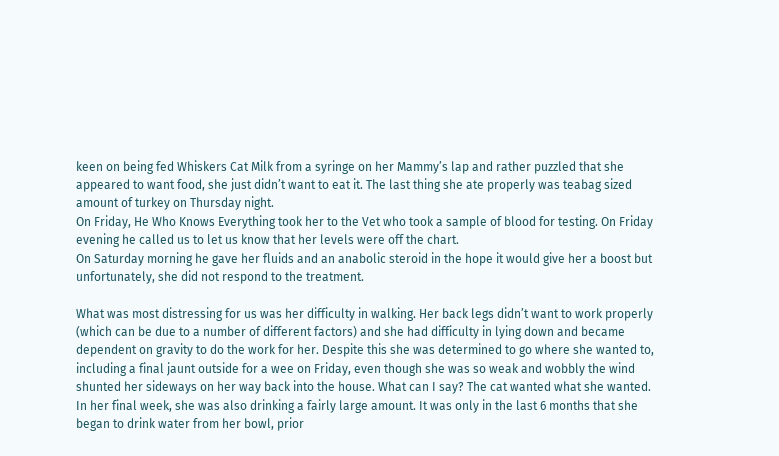keen on being fed Whiskers Cat Milk from a syringe on her Mammy’s lap and rather puzzled that she appeared to want food, she just didn’t want to eat it. The last thing she ate properly was teabag sized amount of turkey on Thursday night.
On Friday, He Who Knows Everything took her to the Vet who took a sample of blood for testing. On Friday evening he called us to let us know that her levels were off the chart.
On Saturday morning he gave her fluids and an anabolic steroid in the hope it would give her a boost but unfortunately, she did not respond to the treatment.

What was most distressing for us was her difficulty in walking. Her back legs didn’t want to work properly (which can be due to a number of different factors) and she had difficulty in lying down and became dependent on gravity to do the work for her. Despite this she was determined to go where she wanted to, including a final jaunt outside for a wee on Friday, even though she was so weak and wobbly the wind shunted her sideways on her way back into the house. What can I say? The cat wanted what she wanted.
In her final week, she was also drinking a fairly large amount. It was only in the last 6 months that she began to drink water from her bowl, prior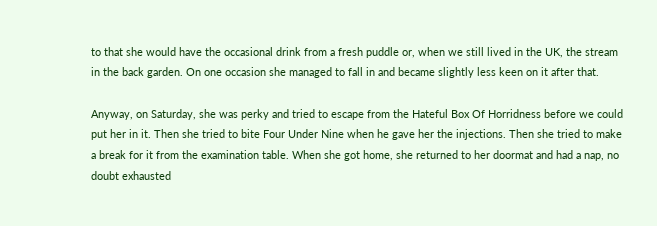to that she would have the occasional drink from a fresh puddle or, when we still lived in the UK, the stream in the back garden. On one occasion she managed to fall in and became slightly less keen on it after that.

Anyway, on Saturday, she was perky and tried to escape from the Hateful Box Of Horridness before we could put her in it. Then she tried to bite Four Under Nine when he gave her the injections. Then she tried to make a break for it from the examination table. When she got home, she returned to her doormat and had a nap, no doubt exhausted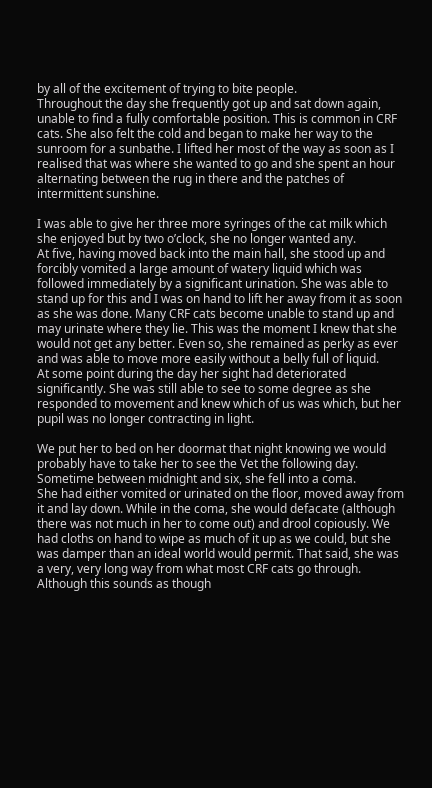by all of the excitement of trying to bite people.
Throughout the day she frequently got up and sat down again, unable to find a fully comfortable position. This is common in CRF cats. She also felt the cold and began to make her way to the sunroom for a sunbathe. I lifted her most of the way as soon as I realised that was where she wanted to go and she spent an hour alternating between the rug in there and the patches of intermittent sunshine.

I was able to give her three more syringes of the cat milk which she enjoyed but by two o’clock, she no longer wanted any.
At five, having moved back into the main hall, she stood up and forcibly vomited a large amount of watery liquid which was followed immediately by a significant urination. She was able to stand up for this and I was on hand to lift her away from it as soon as she was done. Many CRF cats become unable to stand up and may urinate where they lie. This was the moment I knew that she would not get any better. Even so, she remained as perky as ever and was able to move more easily without a belly full of liquid.
At some point during the day her sight had deteriorated significantly. She was still able to see to some degree as she responded to movement and knew which of us was which, but her pupil was no longer contracting in light.

We put her to bed on her doormat that night knowing we would probably have to take her to see the Vet the following day. Sometime between midnight and six, she fell into a coma.
She had either vomited or urinated on the floor, moved away from it and lay down. While in the coma, she would defacate (although there was not much in her to come out) and drool copiously. We had cloths on hand to wipe as much of it up as we could, but she was damper than an ideal world would permit. That said, she was a very, very long way from what most CRF cats go through.
Although this sounds as though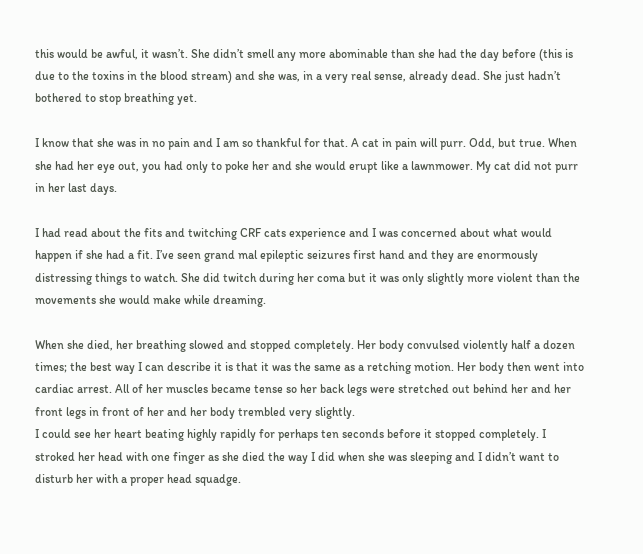this would be awful, it wasn’t. She didn’t smell any more abominable than she had the day before (this is due to the toxins in the blood stream) and she was, in a very real sense, already dead. She just hadn’t bothered to stop breathing yet.

I know that she was in no pain and I am so thankful for that. A cat in pain will purr. Odd, but true. When she had her eye out, you had only to poke her and she would erupt like a lawnmower. My cat did not purr in her last days.

I had read about the fits and twitching CRF cats experience and I was concerned about what would happen if she had a fit. I’ve seen grand mal epileptic seizures first hand and they are enormously distressing things to watch. She did twitch during her coma but it was only slightly more violent than the movements she would make while dreaming.

When she died, her breathing slowed and stopped completely. Her body convulsed violently half a dozen times; the best way I can describe it is that it was the same as a retching motion. Her body then went into cardiac arrest. All of her muscles became tense so her back legs were stretched out behind her and her front legs in front of her and her body trembled very slightly.
I could see her heart beating highly rapidly for perhaps ten seconds before it stopped completely. I stroked her head with one finger as she died the way I did when she was sleeping and I didn’t want to disturb her with a proper head squadge.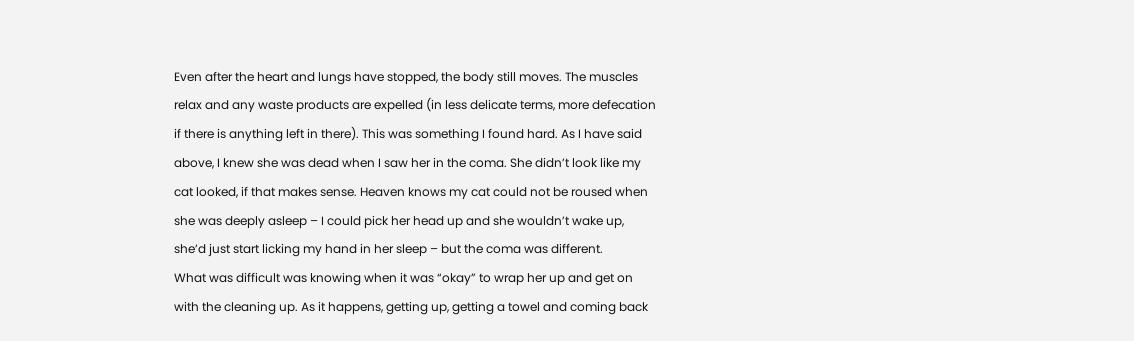Even after the heart and lungs have stopped, the body still moves. The muscles relax and any waste products are expelled (in less delicate terms, more defecation if there is anything left in there). This was something I found hard. As I have said above, I knew she was dead when I saw her in the coma. She didn’t look like my cat looked, if that makes sense. Heaven knows my cat could not be roused when she was deeply asleep – I could pick her head up and she wouldn’t wake up, she’d just start licking my hand in her sleep – but the coma was different.
What was difficult was knowing when it was “okay” to wrap her up and get on with the cleaning up. As it happens, getting up, getting a towel and coming back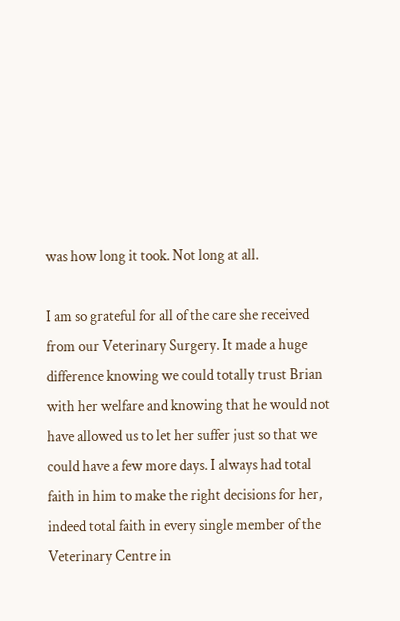was how long it took. Not long at all.

I am so grateful for all of the care she received from our Veterinary Surgery. It made a huge difference knowing we could totally trust Brian with her welfare and knowing that he would not have allowed us to let her suffer just so that we could have a few more days. I always had total faith in him to make the right decisions for her, indeed total faith in every single member of the Veterinary Centre in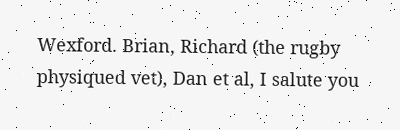Wexford. Brian, Richard (the rugby physiqued vet), Dan et al, I salute you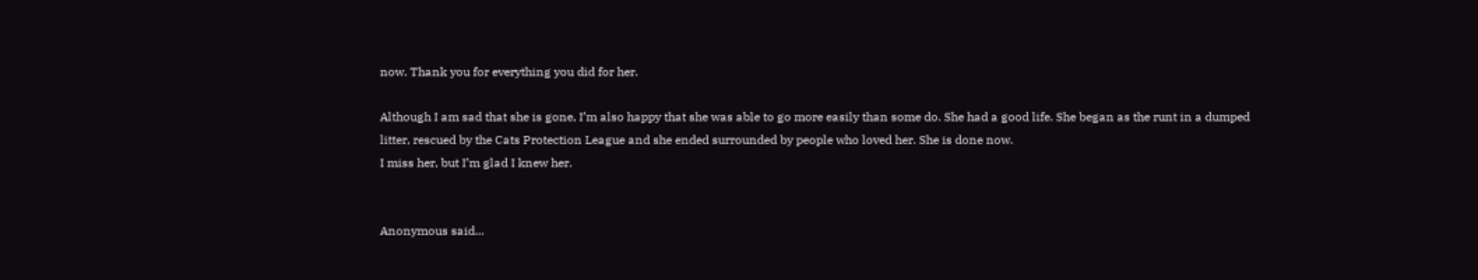now. Thank you for everything you did for her.

Although I am sad that she is gone, I’m also happy that she was able to go more easily than some do. She had a good life. She began as the runt in a dumped litter, rescued by the Cats Protection League and she ended surrounded by people who loved her. She is done now.
I miss her, but I’m glad I knew her.


Anonymous said...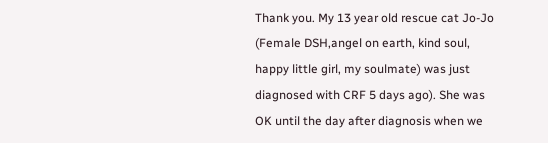Thank you. My 13 year old rescue cat Jo-Jo (Female DSH,angel on earth, kind soul, happy little girl, my soulmate) was just diagnosed with CRF 5 days ago). She was OK until the day after diagnosis when we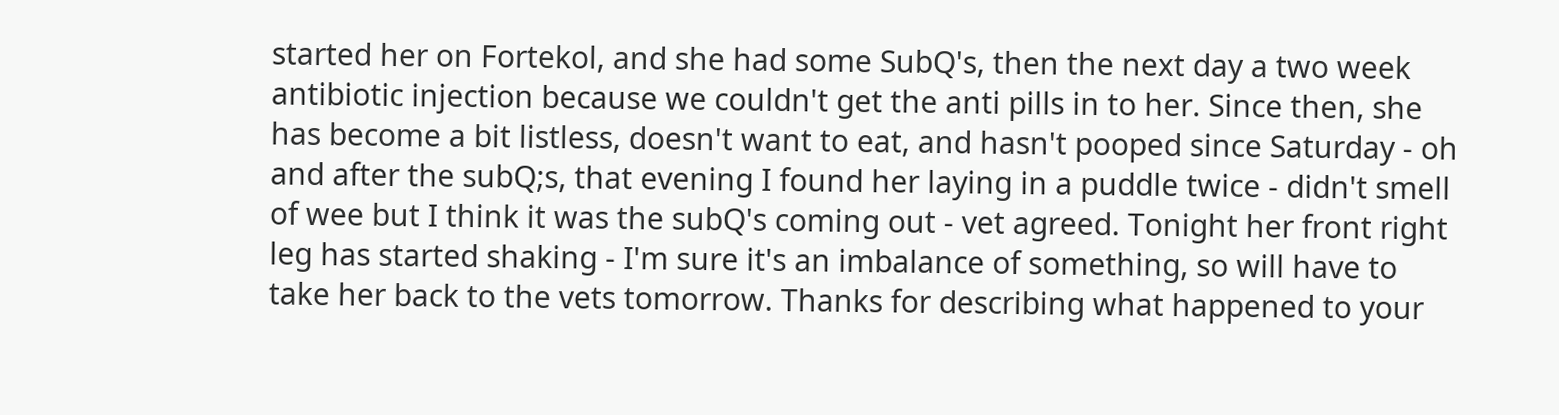started her on Fortekol, and she had some SubQ's, then the next day a two week antibiotic injection because we couldn't get the anti pills in to her. Since then, she has become a bit listless, doesn't want to eat, and hasn't pooped since Saturday - oh and after the subQ;s, that evening I found her laying in a puddle twice - didn't smell of wee but I think it was the subQ's coming out - vet agreed. Tonight her front right leg has started shaking - I'm sure it's an imbalance of something, so will have to take her back to the vets tomorrow. Thanks for describing what happened to your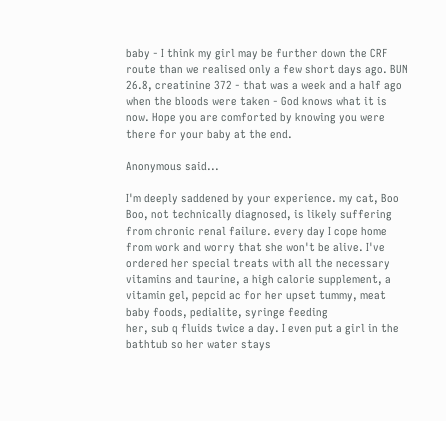baby - I think my girl may be further down the CRF route than we realised only a few short days ago. BUN 26.8, creatinine 372 - that was a week and a half ago when the bloods were taken - God knows what it is now. Hope you are comforted by knowing you were there for your baby at the end.

Anonymous said...

I'm deeply saddened by your experience. my cat, Boo Boo, not technically diagnosed, is likely suffering from chronic renal failure. every day I cope home from work and worry that she won't be alive. I've ordered her special treats with all the necessary vitamins and taurine, a high calorie supplement, a vitamin gel, pepcid ac for her upset tummy, meat
baby foods, pedialite, syringe feeding
her, sub q fluids twice a day. I even put a girl in the bathtub so her water stays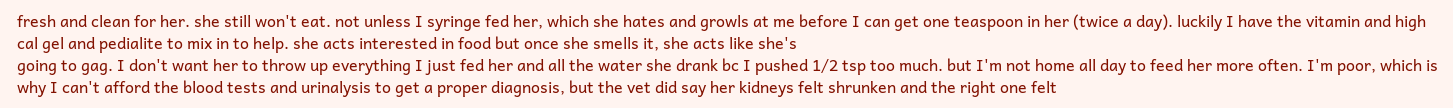fresh and clean for her. she still won't eat. not unless I syringe fed her, which she hates and growls at me before I can get one teaspoon in her (twice a day). luckily I have the vitamin and high cal gel and pedialite to mix in to help. she acts interested in food but once she smells it, she acts like she's
going to gag. I don't want her to throw up everything I just fed her and all the water she drank bc I pushed 1/2 tsp too much. but I'm not home all day to feed her more often. I'm poor, which is why I can't afford the blood tests and urinalysis to get a proper diagnosis, but the vet did say her kidneys felt shrunken and the right one felt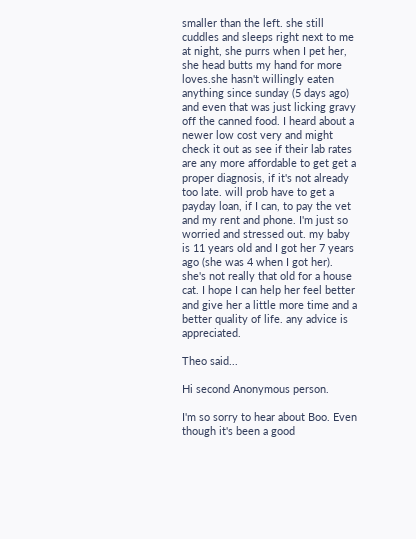smaller than the left. she still cuddles and sleeps right next to me at night, she purrs when I pet her, she head butts my hand for more loves.she hasn't willingly eaten anything since sunday (5 days ago) and even that was just licking gravy off the canned food. I heard about a newer low cost very and might check it out as see if their lab rates are any more affordable to get get a proper diagnosis, if it's not already too late. will prob have to get a payday loan, if I can, to pay the vet and my rent and phone. I'm just so worried and stressed out. my baby is 11 years old and I got her 7 years ago (she was 4 when I got her). she's not really that old for a house cat. I hope I can help her feel better and give her a little more time and a better quality of life. any advice is appreciated.

Theo said...

Hi second Anonymous person.

I'm so sorry to hear about Boo. Even though it's been a good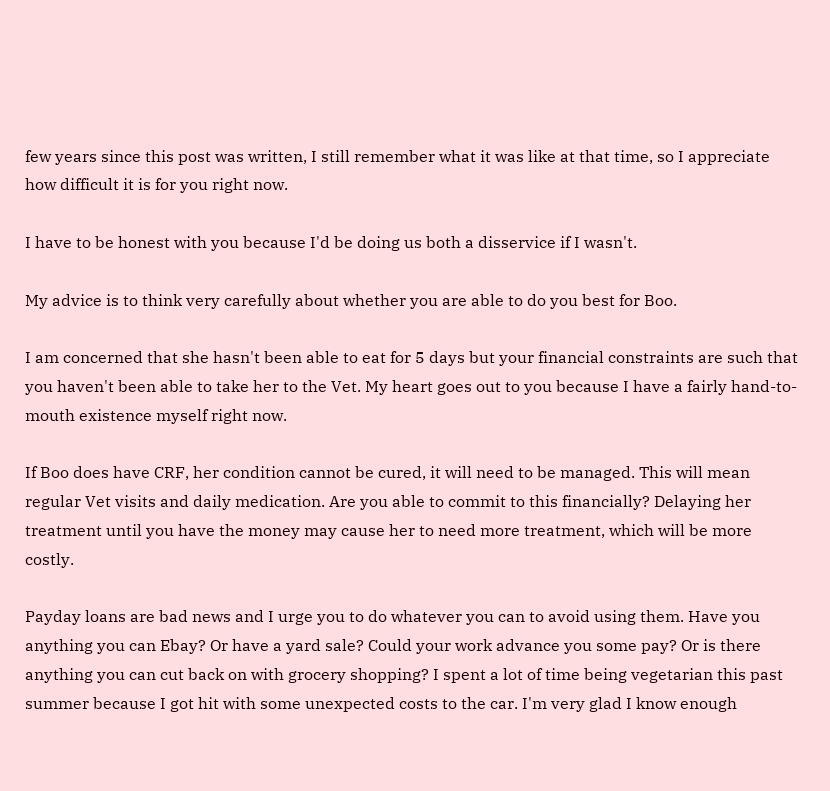few years since this post was written, I still remember what it was like at that time, so I appreciate how difficult it is for you right now.

I have to be honest with you because I'd be doing us both a disservice if I wasn't.

My advice is to think very carefully about whether you are able to do you best for Boo.

I am concerned that she hasn't been able to eat for 5 days but your financial constraints are such that you haven't been able to take her to the Vet. My heart goes out to you because I have a fairly hand-to-mouth existence myself right now.

If Boo does have CRF, her condition cannot be cured, it will need to be managed. This will mean regular Vet visits and daily medication. Are you able to commit to this financially? Delaying her treatment until you have the money may cause her to need more treatment, which will be more costly.

Payday loans are bad news and I urge you to do whatever you can to avoid using them. Have you anything you can Ebay? Or have a yard sale? Could your work advance you some pay? Or is there anything you can cut back on with grocery shopping? I spent a lot of time being vegetarian this past summer because I got hit with some unexpected costs to the car. I'm very glad I know enough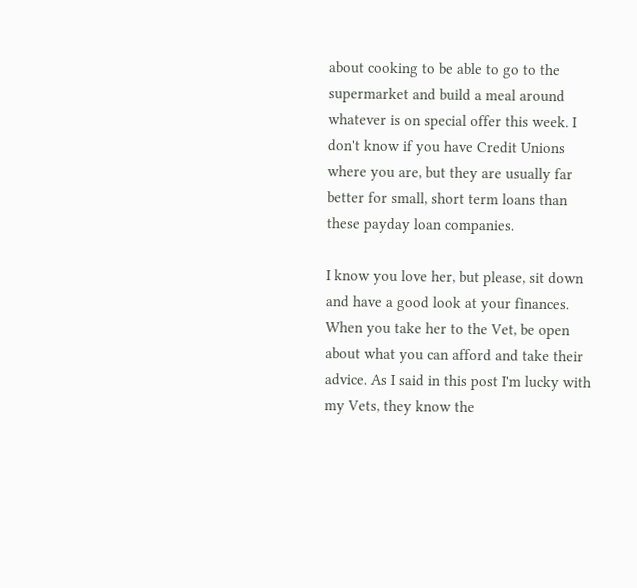about cooking to be able to go to the supermarket and build a meal around whatever is on special offer this week. I don't know if you have Credit Unions where you are, but they are usually far better for small, short term loans than these payday loan companies.

I know you love her, but please, sit down and have a good look at your finances. When you take her to the Vet, be open about what you can afford and take their advice. As I said in this post I'm lucky with my Vets, they know the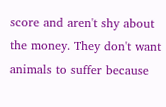score and aren't shy about the money. They don't want animals to suffer because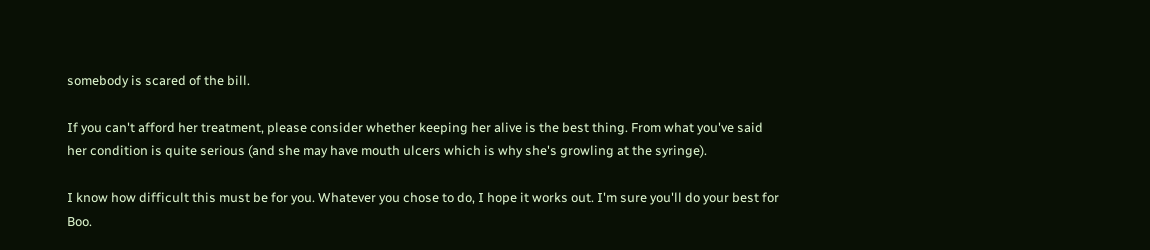somebody is scared of the bill.

If you can't afford her treatment, please consider whether keeping her alive is the best thing. From what you've said her condition is quite serious (and she may have mouth ulcers which is why she's growling at the syringe).

I know how difficult this must be for you. Whatever you chose to do, I hope it works out. I'm sure you'll do your best for Boo.